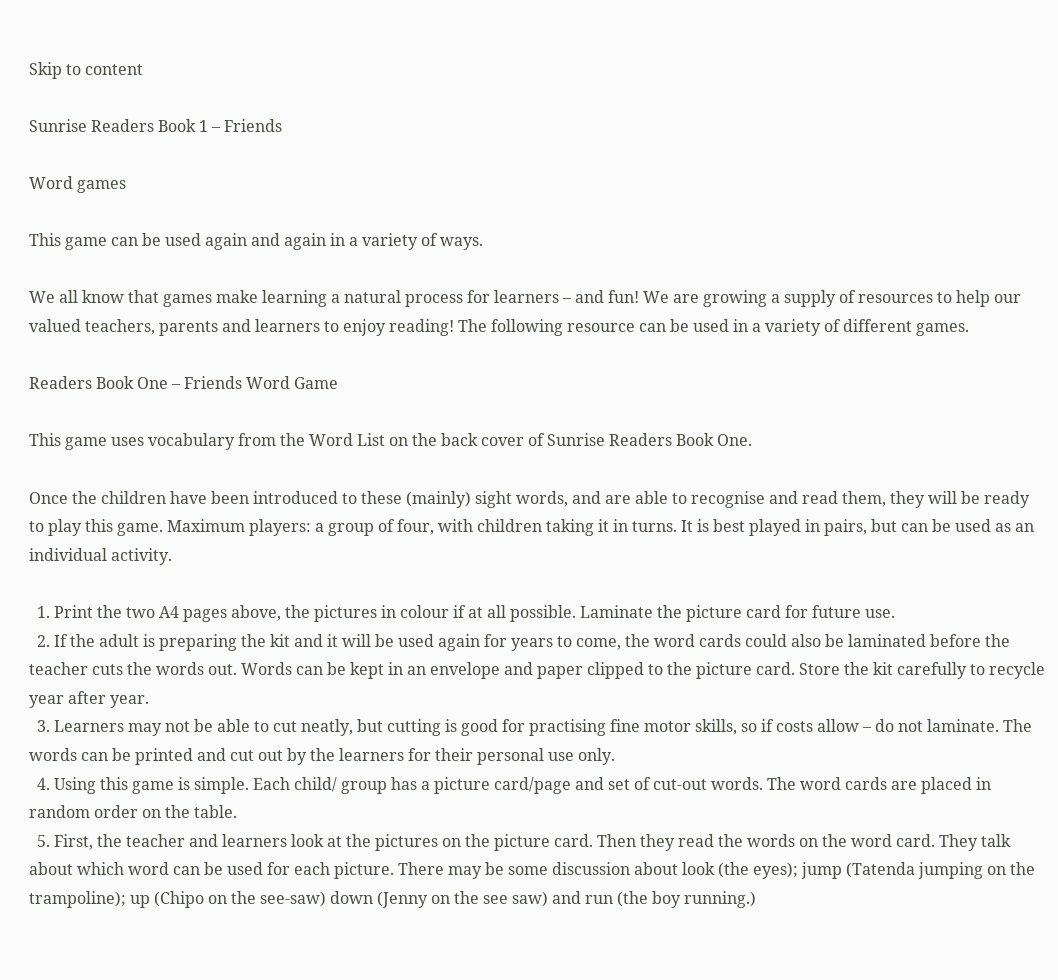Skip to content

Sunrise Readers Book 1 – Friends

Word games

This game can be used again and again in a variety of ways.

We all know that games make learning a natural process for learners – and fun! We are growing a supply of resources to help our valued teachers, parents and learners to enjoy reading! The following resource can be used in a variety of different games.

Readers Book One – Friends Word Game

This game uses vocabulary from the Word List on the back cover of Sunrise Readers Book One.

Once the children have been introduced to these (mainly) sight words, and are able to recognise and read them, they will be ready to play this game. Maximum players: a group of four, with children taking it in turns. It is best played in pairs, but can be used as an individual activity.

  1. Print the two A4 pages above, the pictures in colour if at all possible. Laminate the picture card for future use.
  2. If the adult is preparing the kit and it will be used again for years to come, the word cards could also be laminated before the teacher cuts the words out. Words can be kept in an envelope and paper clipped to the picture card. Store the kit carefully to recycle year after year.
  3. Learners may not be able to cut neatly, but cutting is good for practising fine motor skills, so if costs allow – do not laminate. The words can be printed and cut out by the learners for their personal use only.
  4. Using this game is simple. Each child/ group has a picture card/page and set of cut-out words. The word cards are placed in random order on the table.
  5. First, the teacher and learners look at the pictures on the picture card. Then they read the words on the word card. They talk about which word can be used for each picture. There may be some discussion about look (the eyes); jump (Tatenda jumping on the trampoline); up (Chipo on the see-saw) down (Jenny on the see saw) and run (the boy running.)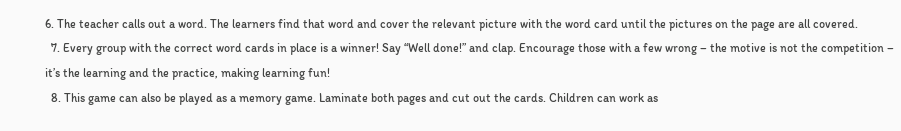6. The teacher calls out a word. The learners find that word and cover the relevant picture with the word card until the pictures on the page are all covered.
  7. Every group with the correct word cards in place is a winner! Say “Well done!” and clap. Encourage those with a few wrong – the motive is not the competition – it’s the learning and the practice, making learning fun!
  8. This game can also be played as a memory game. Laminate both pages and cut out the cards. Children can work as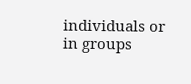individuals or in groups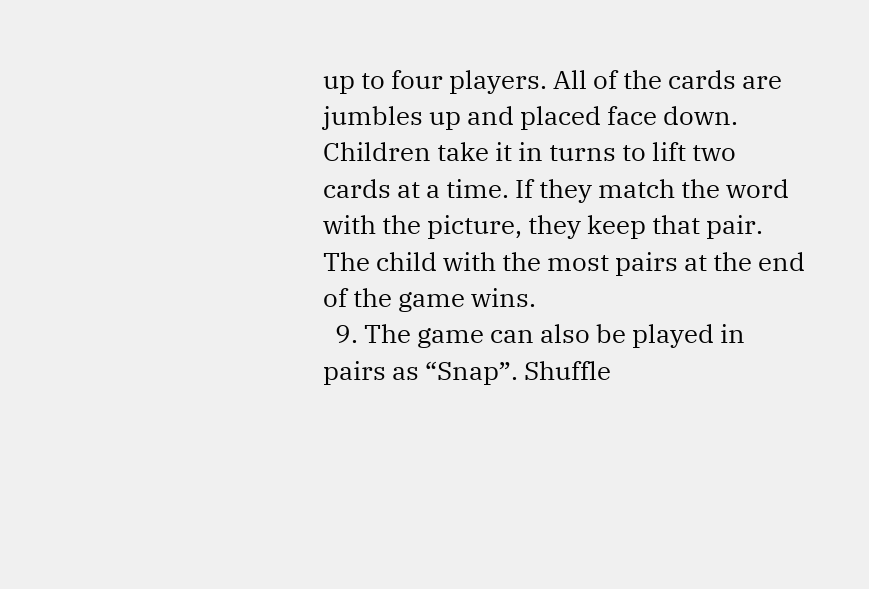up to four players. All of the cards are jumbles up and placed face down. Children take it in turns to lift two cards at a time. If they match the word with the picture, they keep that pair. The child with the most pairs at the end of the game wins.
  9. The game can also be played in pairs as “Snap”. Shuffle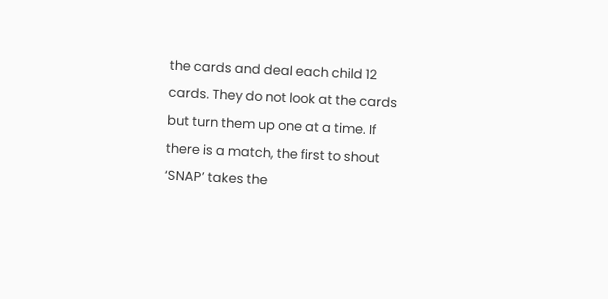the cards and deal each child 12 cards. They do not look at the cards but turn them up one at a time. If there is a match, the first to shout ‘SNAP’ takes the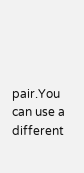pair.You can use a different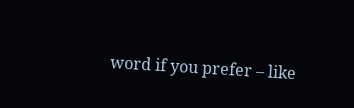word if you prefer – like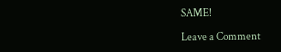SAME!

Leave a Comment